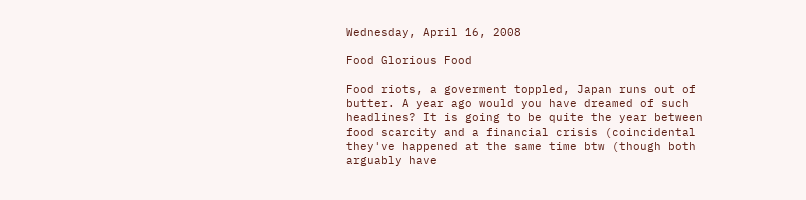Wednesday, April 16, 2008

Food Glorious Food

Food riots, a goverment toppled, Japan runs out of butter. A year ago would you have dreamed of such headlines? It is going to be quite the year between food scarcity and a financial crisis (coincidental they've happened at the same time btw (though both arguably have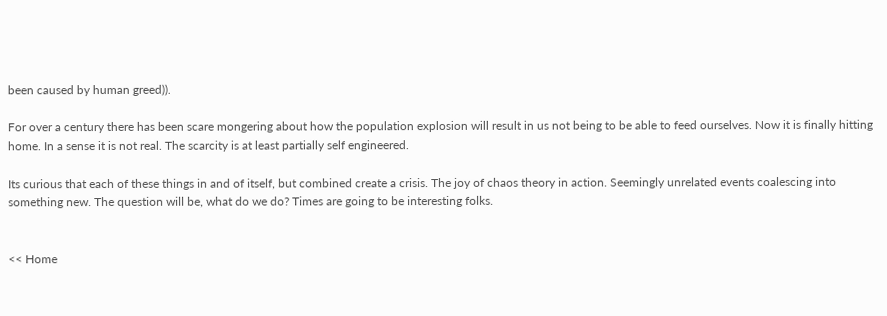been caused by human greed)).

For over a century there has been scare mongering about how the population explosion will result in us not being to be able to feed ourselves. Now it is finally hitting home. In a sense it is not real. The scarcity is at least partially self engineered.

Its curious that each of these things in and of itself, but combined create a crisis. The joy of chaos theory in action. Seemingly unrelated events coalescing into something new. The question will be, what do we do? Times are going to be interesting folks.


<< Home